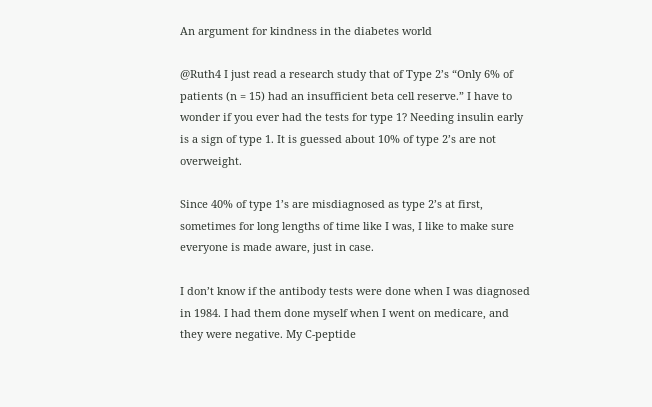An argument for kindness in the diabetes world

@Ruth4 I just read a research study that of Type 2’s “Only 6% of patients (n = 15) had an insufficient beta cell reserve.” I have to wonder if you ever had the tests for type 1? Needing insulin early is a sign of type 1. It is guessed about 10% of type 2’s are not overweight.

Since 40% of type 1’s are misdiagnosed as type 2’s at first, sometimes for long lengths of time like I was, I like to make sure everyone is made aware, just in case.

I don’t know if the antibody tests were done when I was diagnosed in 1984. I had them done myself when I went on medicare, and they were negative. My C-peptide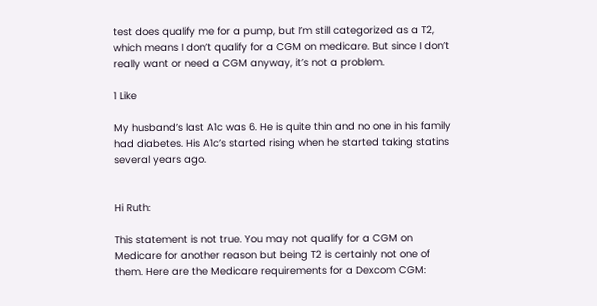test does qualify me for a pump, but I’m still categorized as a T2, which means I don’t qualify for a CGM on medicare. But since I don’t really want or need a CGM anyway, it’s not a problem.

1 Like

My husband’s last A1c was 6. He is quite thin and no one in his family had diabetes. His A1c’s started rising when he started taking statins several years ago.


Hi Ruth:

This statement is not true. You may not qualify for a CGM on Medicare for another reason but being T2 is certainly not one of them. Here are the Medicare requirements for a Dexcom CGM: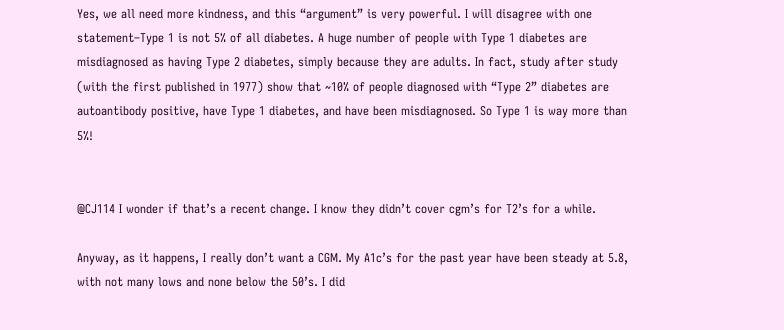Yes, we all need more kindness, and this “argument” is very powerful. I will disagree with one statement–Type 1 is not 5% of all diabetes. A huge number of people with Type 1 diabetes are misdiagnosed as having Type 2 diabetes, simply because they are adults. In fact, study after study (with the first published in 1977) show that ~10% of people diagnosed with “Type 2” diabetes are autoantibody positive, have Type 1 diabetes, and have been misdiagnosed. So Type 1 is way more than 5%!


@CJ114 I wonder if that’s a recent change. I know they didn’t cover cgm’s for T2’s for a while.

Anyway, as it happens, I really don’t want a CGM. My A1c’s for the past year have been steady at 5.8, with not many lows and none below the 50’s. I did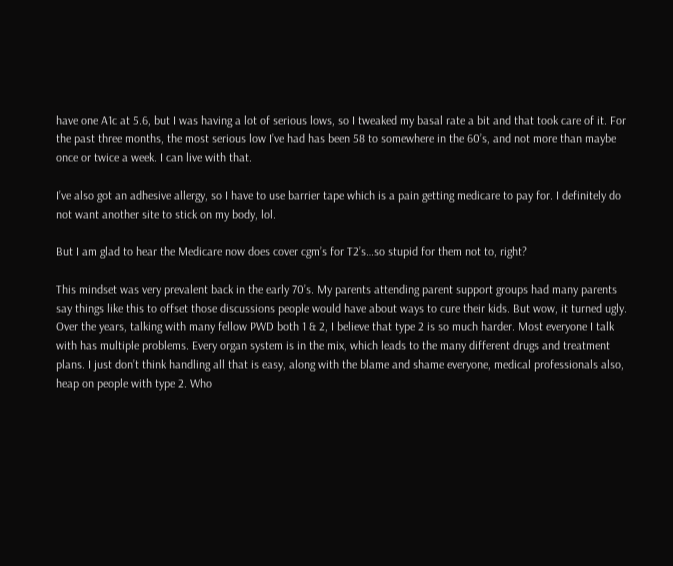have one A1c at 5.6, but I was having a lot of serious lows, so I tweaked my basal rate a bit and that took care of it. For the past three months, the most serious low I’ve had has been 58 to somewhere in the 60’s, and not more than maybe once or twice a week. I can live with that.

I’ve also got an adhesive allergy, so I have to use barrier tape which is a pain getting medicare to pay for. I definitely do not want another site to stick on my body, lol.

But I am glad to hear the Medicare now does cover cgm’s for T2’s…so stupid for them not to, right?

This mindset was very prevalent back in the early 70’s. My parents attending parent support groups had many parents say things like this to offset those discussions people would have about ways to cure their kids. But wow, it turned ugly.
Over the years, talking with many fellow PWD both 1 & 2, I believe that type 2 is so much harder. Most everyone I talk with has multiple problems. Every organ system is in the mix, which leads to the many different drugs and treatment plans. I just don’t think handling all that is easy, along with the blame and shame everyone, medical professionals also, heap on people with type 2. Who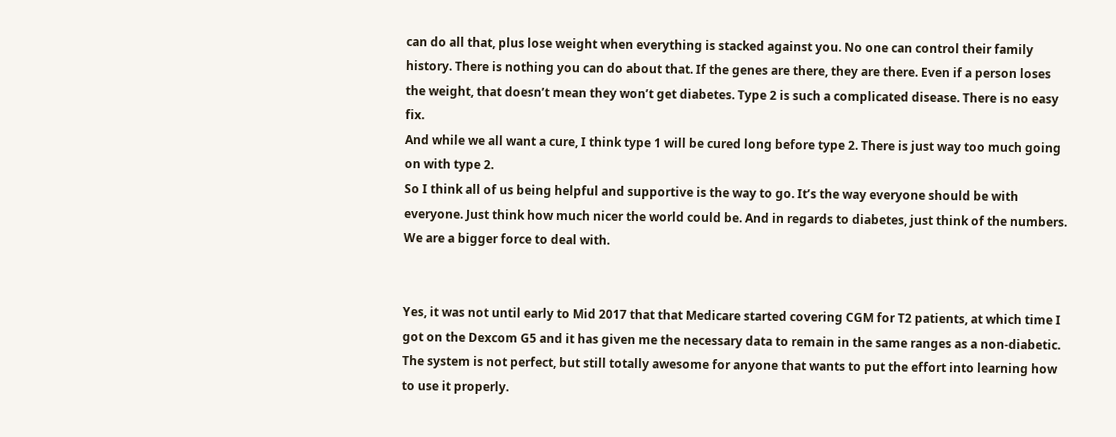can do all that, plus lose weight when everything is stacked against you. No one can control their family history. There is nothing you can do about that. If the genes are there, they are there. Even if a person loses the weight, that doesn’t mean they won’t get diabetes. Type 2 is such a complicated disease. There is no easy fix.
And while we all want a cure, I think type 1 will be cured long before type 2. There is just way too much going on with type 2.
So I think all of us being helpful and supportive is the way to go. It’s the way everyone should be with everyone. Just think how much nicer the world could be. And in regards to diabetes, just think of the numbers. We are a bigger force to deal with.


Yes, it was not until early to Mid 2017 that that Medicare started covering CGM for T2 patients, at which time I got on the Dexcom G5 and it has given me the necessary data to remain in the same ranges as a non-diabetic. The system is not perfect, but still totally awesome for anyone that wants to put the effort into learning how to use it properly.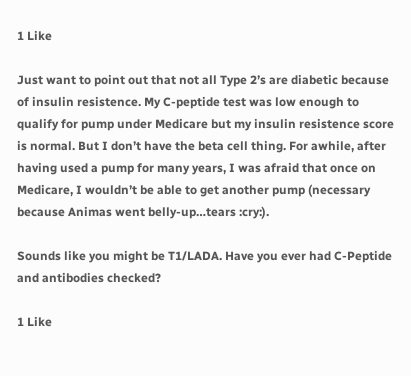1 Like

Just want to point out that not all Type 2’s are diabetic because of insulin resistence. My C-peptide test was low enough to qualify for pump under Medicare but my insulin resistence score is normal. But I don’t have the beta cell thing. For awhile, after having used a pump for many years, I was afraid that once on Medicare, I wouldn’t be able to get another pump (necessary because Animas went belly-up…tears :cry:).

Sounds like you might be T1/LADA. Have you ever had C-Peptide and antibodies checked?

1 Like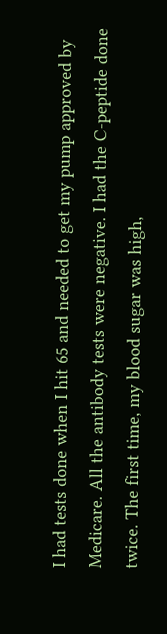I had tests done when I hit 65 and needed to get my pump approved by Medicare. All the antibody tests were negative. I had the C-peptide done twice. The first time, my blood sugar was high,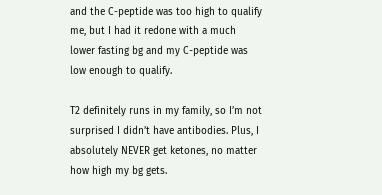and the C-peptide was too high to qualify me, but I had it redone with a much lower fasting bg and my C-peptide was low enough to qualify.

T2 definitely runs in my family, so I’m not surprised I didn’t have antibodies. Plus, I absolutely NEVER get ketones, no matter how high my bg gets.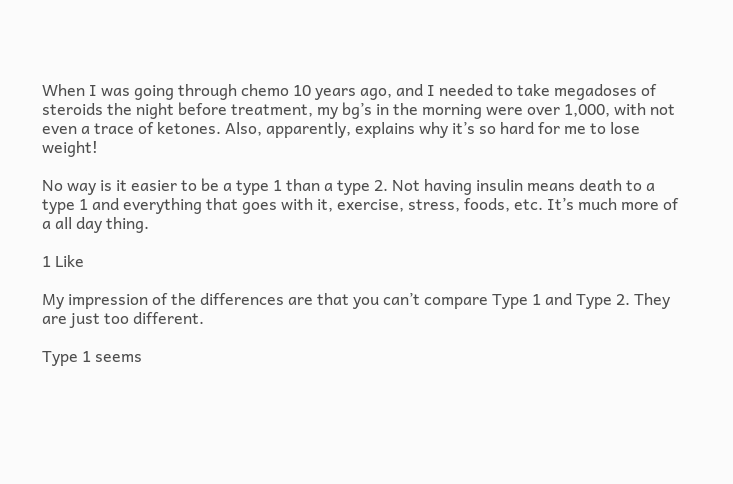When I was going through chemo 10 years ago, and I needed to take megadoses of steroids the night before treatment, my bg’s in the morning were over 1,000, with not even a trace of ketones. Also, apparently, explains why it’s so hard for me to lose weight!

No way is it easier to be a type 1 than a type 2. Not having insulin means death to a type 1 and everything that goes with it, exercise, stress, foods, etc. It’s much more of a all day thing.

1 Like

My impression of the differences are that you can’t compare Type 1 and Type 2. They are just too different.

Type 1 seems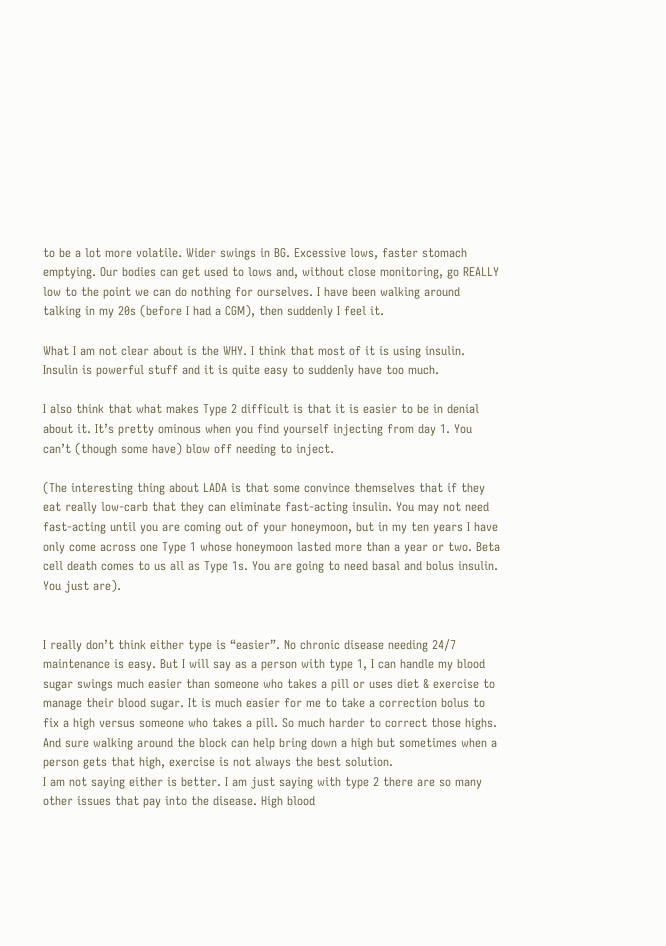to be a lot more volatile. Wider swings in BG. Excessive lows, faster stomach emptying. Our bodies can get used to lows and, without close monitoring, go REALLY low to the point we can do nothing for ourselves. I have been walking around talking in my 20s (before I had a CGM), then suddenly I feel it.

What I am not clear about is the WHY. I think that most of it is using insulin. Insulin is powerful stuff and it is quite easy to suddenly have too much.

I also think that what makes Type 2 difficult is that it is easier to be in denial about it. It’s pretty ominous when you find yourself injecting from day 1. You can’t (though some have) blow off needing to inject.

(The interesting thing about LADA is that some convince themselves that if they eat really low-carb that they can eliminate fast-acting insulin. You may not need fast-acting until you are coming out of your honeymoon, but in my ten years I have only come across one Type 1 whose honeymoon lasted more than a year or two. Beta cell death comes to us all as Type 1s. You are going to need basal and bolus insulin. You just are).


I really don’t think either type is “easier”. No chronic disease needing 24/7 maintenance is easy. But I will say as a person with type 1, I can handle my blood sugar swings much easier than someone who takes a pill or uses diet & exercise to manage their blood sugar. It is much easier for me to take a correction bolus to fix a high versus someone who takes a pill. So much harder to correct those highs. And sure walking around the block can help bring down a high but sometimes when a person gets that high, exercise is not always the best solution.
I am not saying either is better. I am just saying with type 2 there are so many other issues that pay into the disease. High blood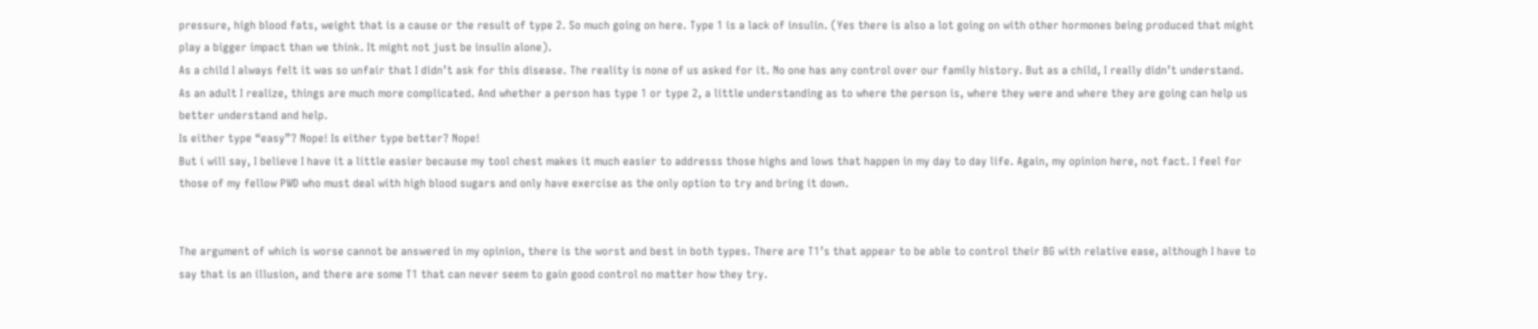pressure, high blood fats, weight that is a cause or the result of type 2. So much going on here. Type 1 is a lack of insulin. (Yes there is also a lot going on with other hormones being produced that might play a bigger impact than we think. It might not just be insulin alone).
As a child I always felt it was so unfair that I didn’t ask for this disease. The reality is none of us asked for it. No one has any control over our family history. But as a child, I really didn’t understand. As an adult I realize, things are much more complicated. And whether a person has type 1 or type 2, a little understanding as to where the person is, where they were and where they are going can help us better understand and help.
Is either type “easy”? Nope! Is either type better? Nope!
But i will say, I believe I have it a little easier because my tool chest makes it much easier to addresss those highs and lows that happen in my day to day life. Again, my opinion here, not fact. I feel for those of my fellow PWD who must deal with high blood sugars and only have exercise as the only option to try and bring it down.


The argument of which is worse cannot be answered in my opinion, there is the worst and best in both types. There are T1’s that appear to be able to control their BG with relative ease, although I have to say that is an illusion, and there are some T1 that can never seem to gain good control no matter how they try.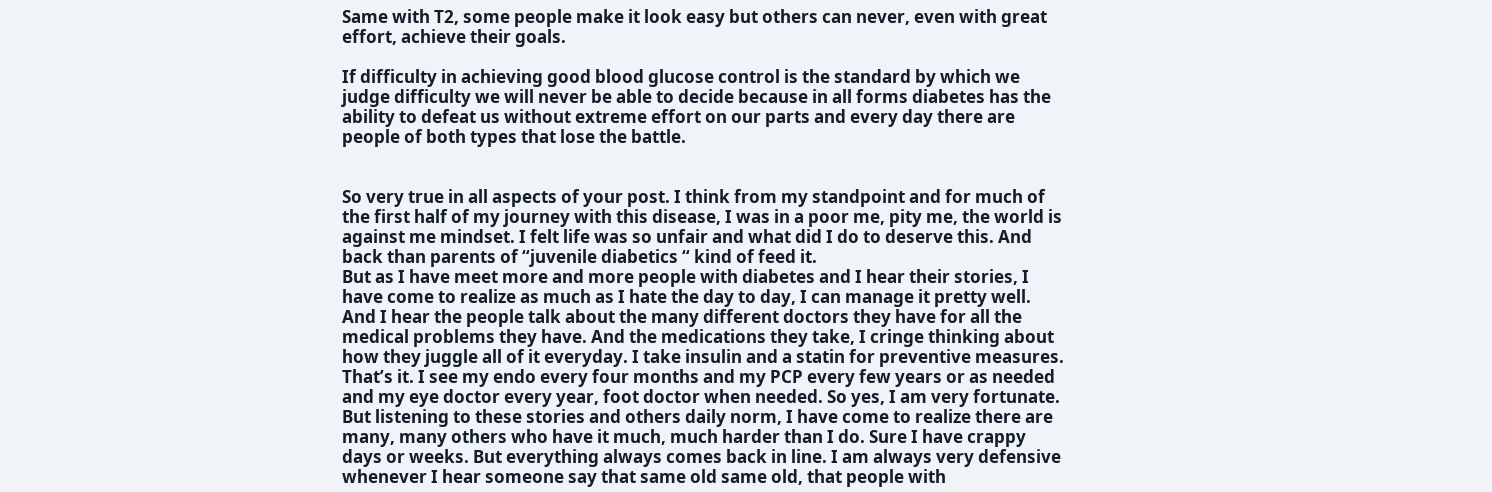Same with T2, some people make it look easy but others can never, even with great effort, achieve their goals.

If difficulty in achieving good blood glucose control is the standard by which we judge difficulty we will never be able to decide because in all forms diabetes has the ability to defeat us without extreme effort on our parts and every day there are people of both types that lose the battle.


So very true in all aspects of your post. I think from my standpoint and for much of the first half of my journey with this disease, I was in a poor me, pity me, the world is against me mindset. I felt life was so unfair and what did I do to deserve this. And back than parents of “juvenile diabetics “ kind of feed it.
But as I have meet more and more people with diabetes and I hear their stories, I have come to realize as much as I hate the day to day, I can manage it pretty well. And I hear the people talk about the many different doctors they have for all the medical problems they have. And the medications they take, I cringe thinking about how they juggle all of it everyday. I take insulin and a statin for preventive measures. That’s it. I see my endo every four months and my PCP every few years or as needed and my eye doctor every year, foot doctor when needed. So yes, I am very fortunate. But listening to these stories and others daily norm, I have come to realize there are many, many others who have it much, much harder than I do. Sure I have crappy days or weeks. But everything always comes back in line. I am always very defensive whenever I hear someone say that same old same old, that people with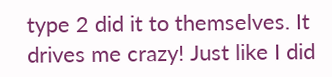type 2 did it to themselves. It drives me crazy! Just like I did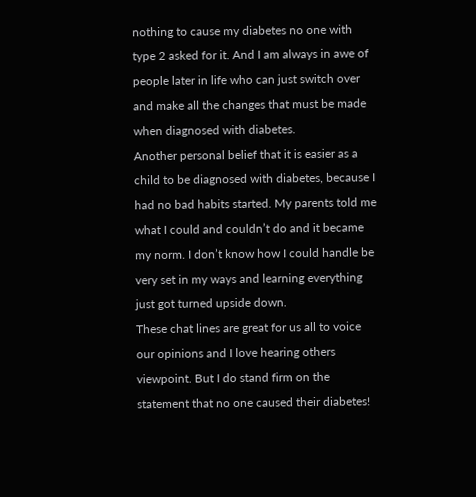nothing to cause my diabetes no one with type 2 asked for it. And I am always in awe of people later in life who can just switch over and make all the changes that must be made when diagnosed with diabetes.
Another personal belief that it is easier as a child to be diagnosed with diabetes, because I had no bad habits started. My parents told me what I could and couldn’t do and it became my norm. I don’t know how I could handle be very set in my ways and learning everything just got turned upside down.
These chat lines are great for us all to voice our opinions and I love hearing others viewpoint. But I do stand firm on the statement that no one caused their diabetes!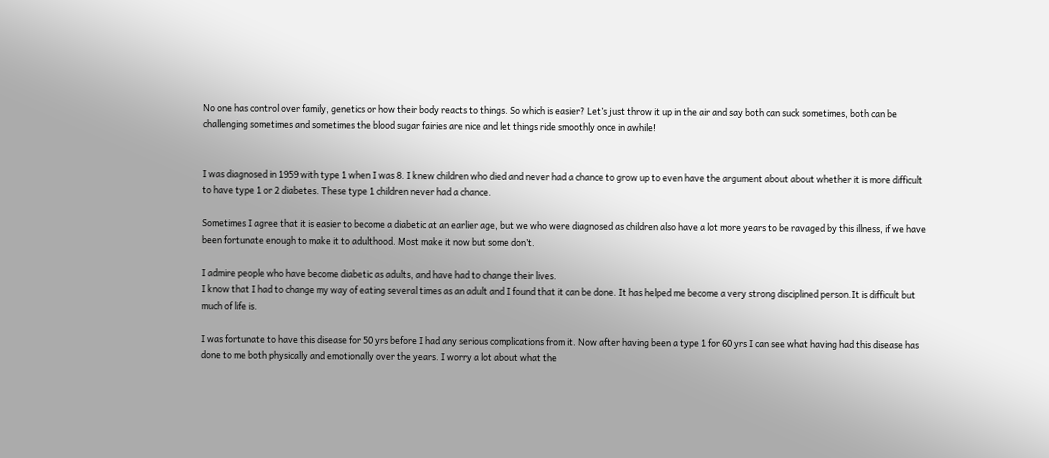No one has control over family, genetics or how their body reacts to things. So which is easier? Let’s just throw it up in the air and say both can suck sometimes, both can be challenging sometimes and sometimes the blood sugar fairies are nice and let things ride smoothly once in awhile!


I was diagnosed in 1959 with type 1 when I was 8. I knew children who died and never had a chance to grow up to even have the argument about about whether it is more difficult to have type 1 or 2 diabetes. These type 1 children never had a chance.

Sometimes I agree that it is easier to become a diabetic at an earlier age, but we who were diagnosed as children also have a lot more years to be ravaged by this illness, if we have been fortunate enough to make it to adulthood. Most make it now but some don’t.

I admire people who have become diabetic as adults, and have had to change their lives.
I know that I had to change my way of eating several times as an adult and I found that it can be done. It has helped me become a very strong disciplined person.It is difficult but much of life is.

I was fortunate to have this disease for 50 yrs before I had any serious complications from it. Now after having been a type 1 for 60 yrs I can see what having had this disease has done to me both physically and emotionally over the years. I worry a lot about what the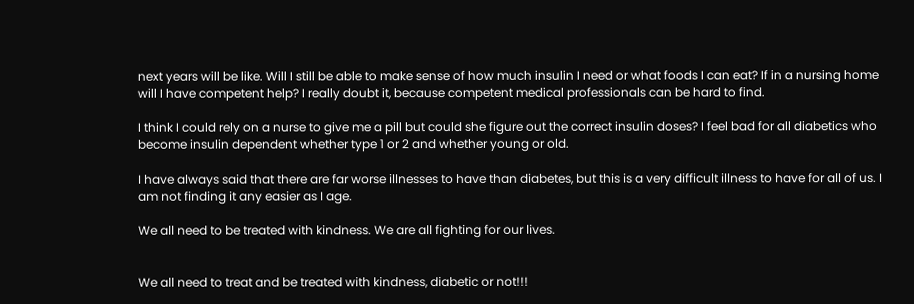next years will be like. Will I still be able to make sense of how much insulin I need or what foods I can eat? If in a nursing home will I have competent help? I really doubt it, because competent medical professionals can be hard to find.

I think I could rely on a nurse to give me a pill but could she figure out the correct insulin doses? I feel bad for all diabetics who become insulin dependent whether type 1 or 2 and whether young or old.

I have always said that there are far worse illnesses to have than diabetes, but this is a very difficult illness to have for all of us. I am not finding it any easier as I age.

We all need to be treated with kindness. We are all fighting for our lives.


We all need to treat and be treated with kindness, diabetic or not!!!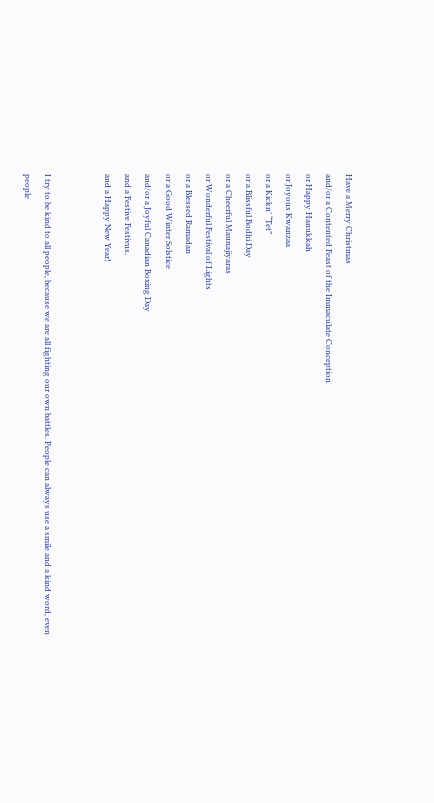Have a Merry Christmas
and/or a Contented Feast of the Immaculate Conception
or Happy Hanukkah
or Joyous Kwanzaa
or a Kickn’ “Tet”
or a Blissful Bodhi Day
or a Cheerful Maunajiyaras
or Wonderful Festival of Lights
or a Blessed Ramadan
or a Good Winter Solstice
and/or a Joyful Canadian Boxing Day
and a Festive Festivus,
and a Happy New Year!


I try to be kind to all people, because we are all fighting our own battles. People can always use a smile and a kind word, even people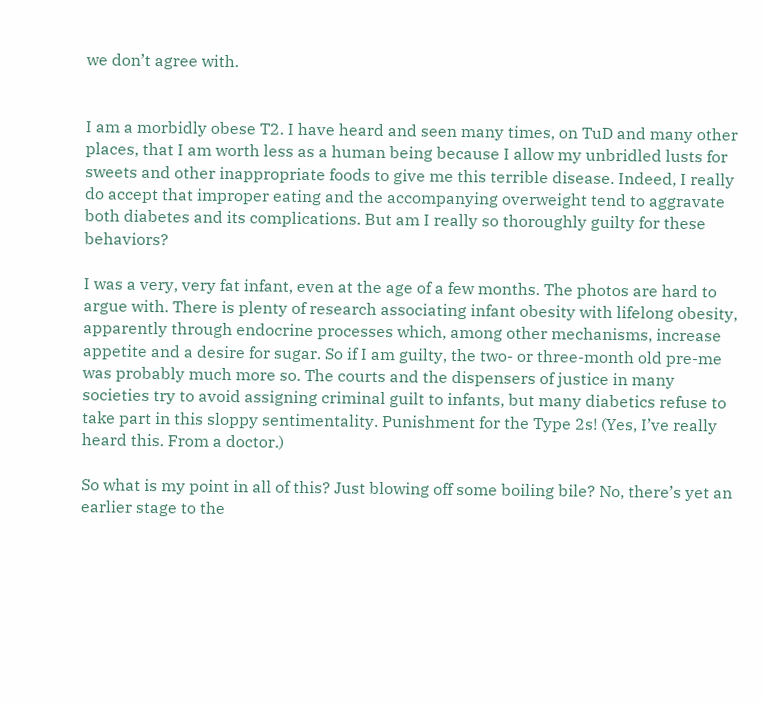we don’t agree with.


I am a morbidly obese T2. I have heard and seen many times, on TuD and many other places, that I am worth less as a human being because I allow my unbridled lusts for sweets and other inappropriate foods to give me this terrible disease. Indeed, I really do accept that improper eating and the accompanying overweight tend to aggravate both diabetes and its complications. But am I really so thoroughly guilty for these behaviors?

I was a very, very fat infant, even at the age of a few months. The photos are hard to argue with. There is plenty of research associating infant obesity with lifelong obesity, apparently through endocrine processes which, among other mechanisms, increase appetite and a desire for sugar. So if I am guilty, the two- or three-month old pre-me was probably much more so. The courts and the dispensers of justice in many societies try to avoid assigning criminal guilt to infants, but many diabetics refuse to take part in this sloppy sentimentality. Punishment for the Type 2s! (Yes, I’ve really heard this. From a doctor.)

So what is my point in all of this? Just blowing off some boiling bile? No, there’s yet an earlier stage to the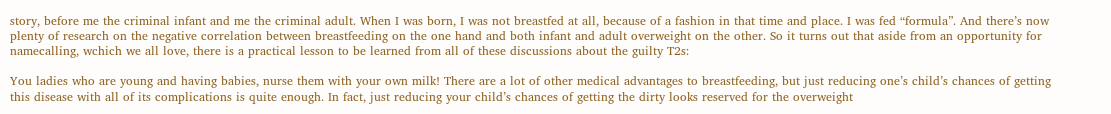story, before me the criminal infant and me the criminal adult. When I was born, I was not breastfed at all, because of a fashion in that time and place. I was fed “formula”. And there’s now plenty of research on the negative correlation between breastfeeding on the one hand and both infant and adult overweight on the other. So it turns out that aside from an opportunity for namecalling, wchich we all love, there is a practical lesson to be learned from all of these discussions about the guilty T2s:

You ladies who are young and having babies, nurse them with your own milk! There are a lot of other medical advantages to breastfeeding, but just reducing one’s child’s chances of getting this disease with all of its complications is quite enough. In fact, just reducing your child’s chances of getting the dirty looks reserved for the overweight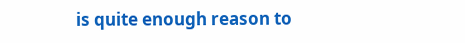is quite enough reason to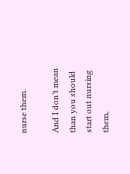nurse them.

And I don’t mean than you should start out nursing them,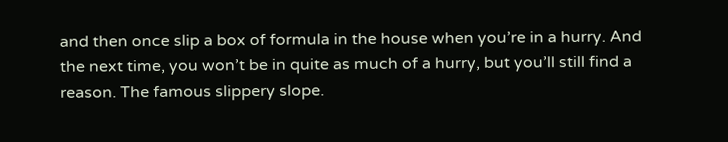and then once slip a box of formula in the house when you’re in a hurry. And the next time, you won’t be in quite as much of a hurry, but you’ll still find a reason. The famous slippery slope.